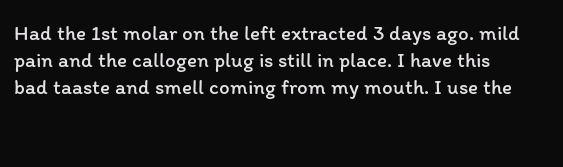Had the 1st molar on the left extracted 3 days ago. mild pain and the callogen plug is still in place. I have this bad taaste and smell coming from my mouth. I use the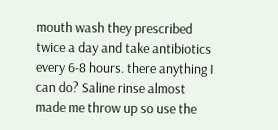mouth wash they prescribed twice a day and take antibiotics every 6-8 hours. there anything I can do? Saline rinse almost made me throw up so use the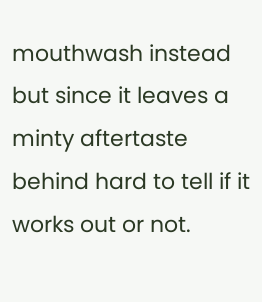mouthwash instead but since it leaves a minty aftertaste behind hard to tell if it works out or not.